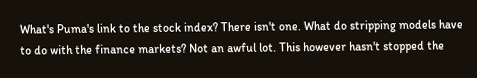What's Puma's link to the stock index? There isn't one. What do stripping models have to do with the finance markets? Not an awful lot. This however hasn't stopped the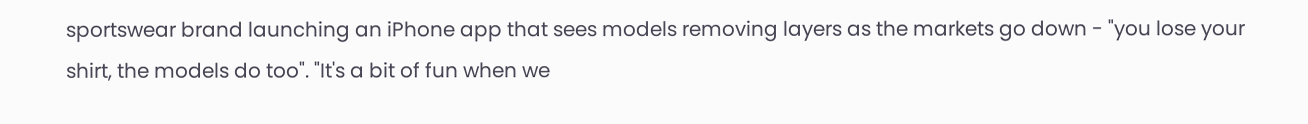sportswear brand launching an iPhone app that sees models removing layers as the markets go down - "you lose your shirt, the models do too". "It's a bit of fun when we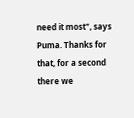need it most", says Puma. Thanks for that, for a second there we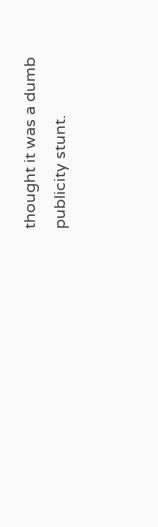thought it was a dumb publicity stunt.